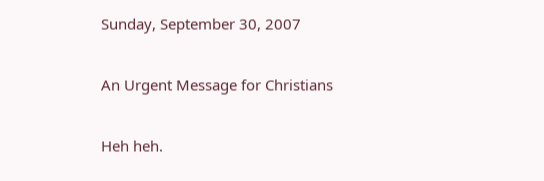Sunday, September 30, 2007

An Urgent Message for Christians

Heh heh.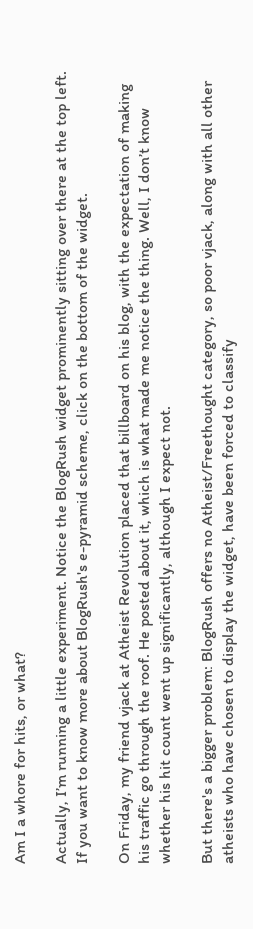Am I a whore for hits, or what?

Actually, I’m running a little experiment. Notice the BlogRush widget prominently sitting over there at the top left. If you want to know more about BlogRush's e-pyramid scheme, click on the bottom of the widget.

On Friday, my friend vjack at Atheist Revolution placed that billboard on his blog, with the expectation of making his traffic go through the roof. He posted about it, which is what made me notice the thing. Well, I don’t know whether his hit count went up significantly, although I expect not.

But there's a bigger problem: BlogRush offers no Atheist/Freethought category, so poor vjack, along with all other atheists who have chosen to display the widget, have been forced to classify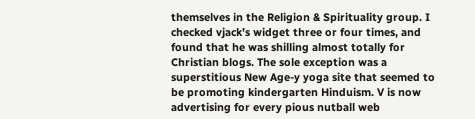themselves in the Religion & Spirituality group. I checked vjack’s widget three or four times, and found that he was shilling almost totally for Christian blogs. The sole exception was a superstitious New Age-y yoga site that seemed to be promoting kindergarten Hinduism. V is now advertising for every pious nutball web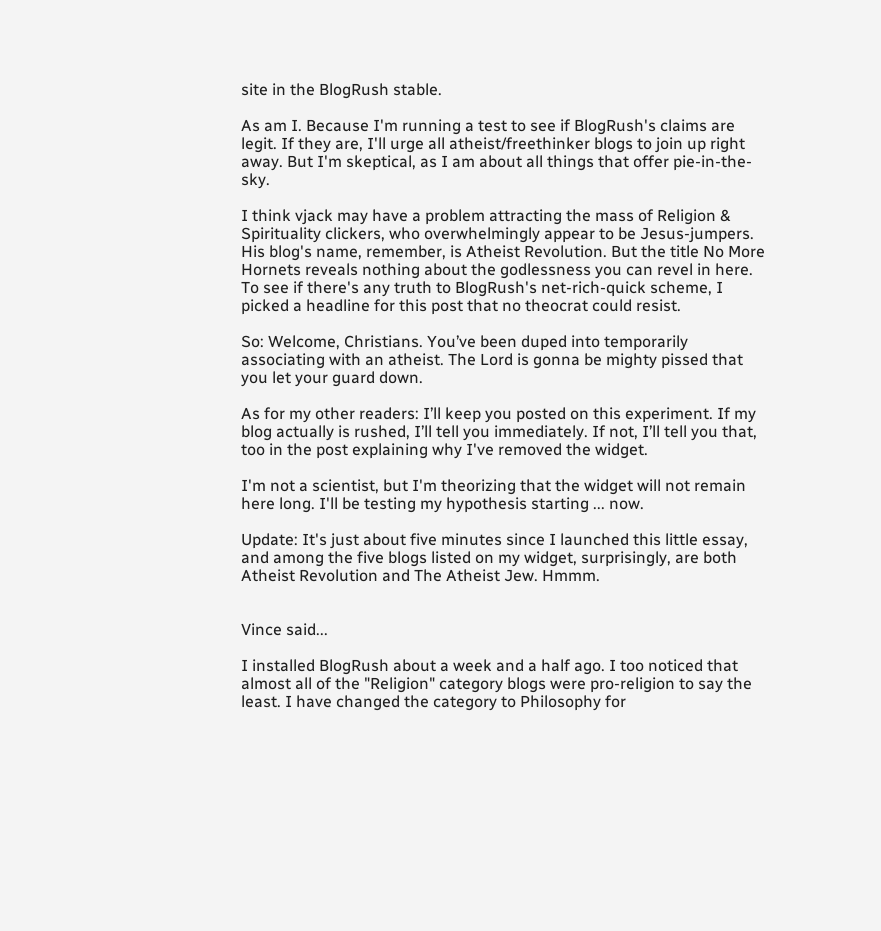site in the BlogRush stable.

As am I. Because I'm running a test to see if BlogRush's claims are legit. If they are, I'll urge all atheist/freethinker blogs to join up right away. But I'm skeptical, as I am about all things that offer pie-in-the-sky.

I think vjack may have a problem attracting the mass of Religion & Spirituality clickers, who overwhelmingly appear to be Jesus-jumpers. His blog's name, remember, is Atheist Revolution. But the title No More Hornets reveals nothing about the godlessness you can revel in here. To see if there's any truth to BlogRush's net-rich-quick scheme, I picked a headline for this post that no theocrat could resist.

So: Welcome, Christians. You’ve been duped into temporarily associating with an atheist. The Lord is gonna be mighty pissed that you let your guard down.

As for my other readers: I’ll keep you posted on this experiment. If my blog actually is rushed, I’ll tell you immediately. If not, I’ll tell you that, too in the post explaining why I've removed the widget.

I'm not a scientist, but I'm theorizing that the widget will not remain here long. I'll be testing my hypothesis starting ... now.

Update: It's just about five minutes since I launched this little essay, and among the five blogs listed on my widget, surprisingly, are both Atheist Revolution and The Atheist Jew. Hmmm.


Vince said...

I installed BlogRush about a week and a half ago. I too noticed that almost all of the "Religion" category blogs were pro-religion to say the least. I have changed the category to Philosophy for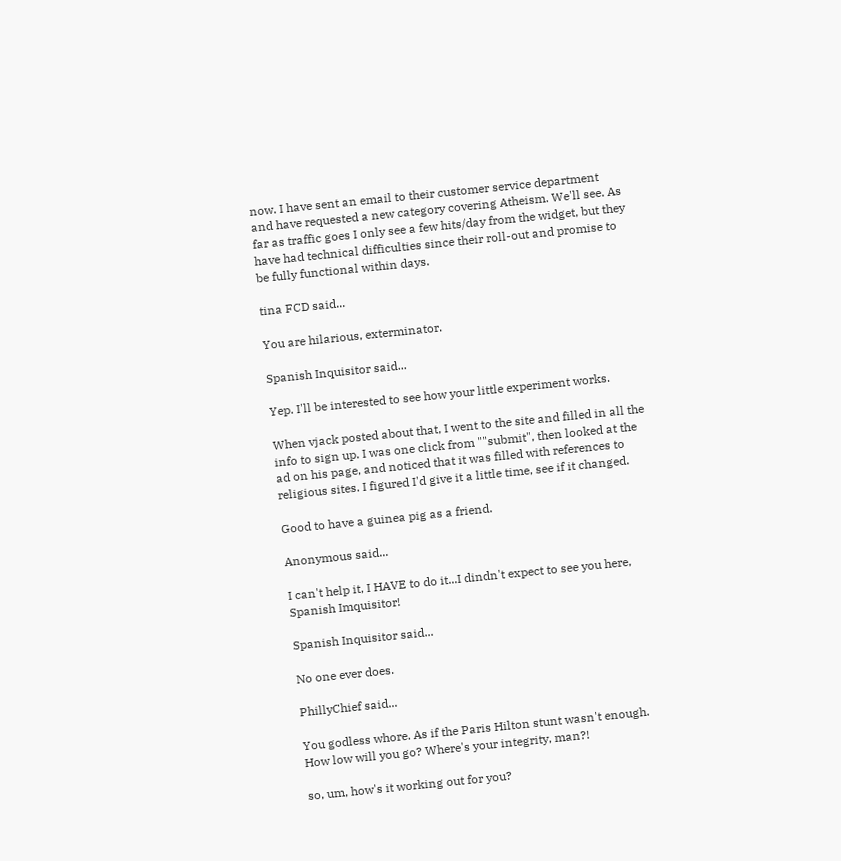now. I have sent an email to their customer service department and have requested a new category covering Atheism. We'll see. As far as traffic goes I only see a few hits/day from the widget, but they have had technical difficulties since their roll-out and promise to be fully functional within days.

tina FCD said...

You are hilarious, exterminator.

Spanish Inquisitor said...

Yep. I'll be interested to see how your little experiment works.

When vjack posted about that, I went to the site and filled in all the info to sign up. I was one click from ""submit", then looked at the ad on his page, and noticed that it was filled with references to religious sites. I figured I'd give it a little time, see if it changed.

Good to have a guinea pig as a friend.

Anonymous said...

I can't help it, I HAVE to do it...I dindn't expect to see you here, Spanish Imquisitor!

Spanish Inquisitor said...

No one ever does.

PhillyChief said...

You godless whore. As if the Paris Hilton stunt wasn't enough. How low will you go? Where's your integrity, man?!

so, um, how's it working out for you?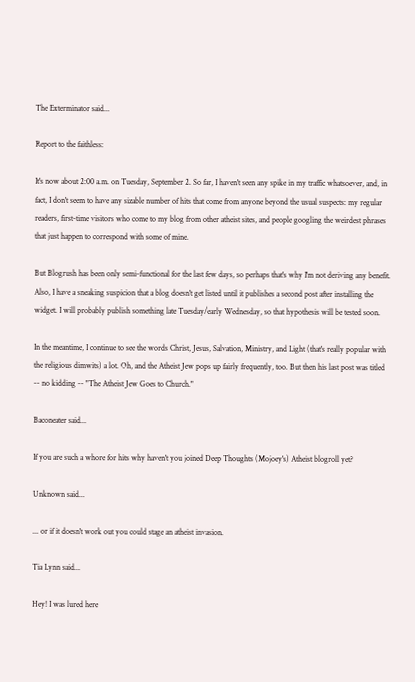The Exterminator said...

Report to the faithless:

It's now about 2:00 a.m. on Tuesday, September 2. So far, I haven't seen any spike in my traffic whatsoever, and, in fact, I don't seem to have any sizable number of hits that come from anyone beyond the usual suspects: my regular readers, first-time visitors who come to my blog from other atheist sites, and people googling the weirdest phrases that just happen to correspond with some of mine.

But Blogrush has been only semi-functional for the last few days, so perhaps that's why I'm not deriving any benefit. Also, I have a sneaking suspicion that a blog doesn't get listed until it publishes a second post after installing the widget. I will probably publish something late Tuesday/early Wednesday, so that hypothesis will be tested soon.

In the meantime, I continue to see the words Christ, Jesus, Salvation, Ministry, and Light (that's really popular with the religious dimwits) a lot. Oh, and the Atheist Jew pops up fairly frequently, too. But then his last post was titled -- no kidding -- "The Atheist Jew Goes to Church."

Baconeater said...

If you are such a whore for hits why haven't you joined Deep Thoughts (Mojoey's) Atheist blogroll yet?

Unknown said...

... or if it doesn't work out you could stage an atheist invasion.

Tia Lynn said...

Hey! I was lured here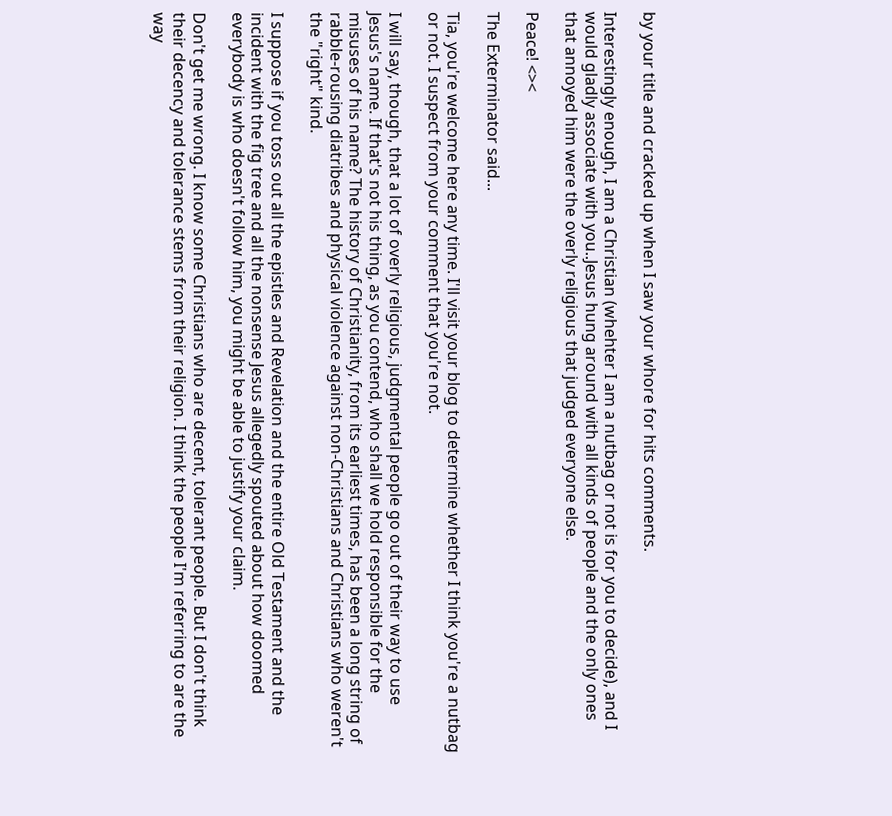by your title and cracked up when I saw your whore for hits comments.

Interestingly enough, I am a Christian (whehter I am a nutbag or not is for you to decide), and I would gladly associate with you..Jesus hung around with all kinds of people and the only ones that annoyed him were the overly religious that judged everyone else.

Peace! <><

The Exterminator said...

Tia, you're welcome here any time. I'll visit your blog to determine whether I think you're a nutbag or not. I suspect from your comment that you're not.

I will say, though, that a lot of overly religious, judgmental people go out of their way to use Jesus's name. If that's not his thing, as you contend, who shall we hold responsible for the misuses of his name? The history of Christianity, from its earliest times, has been a long string of rabble-rousing diatribes and physical violence against non-Christians and Christians who weren't the "right" kind.

I suppose if you toss out all the epistles and Revelation and the entire Old Testament and the incident with the fig tree and all the nonsense Jesus allegedly spouted about how doomed everybody is who doesn't follow him, you might be able to justify your claim.

Don't get me wrong. I know some Christians who are decent, tolerant people. But I don't think their decency and tolerance stems from their religion. I think the people I'm referring to are the way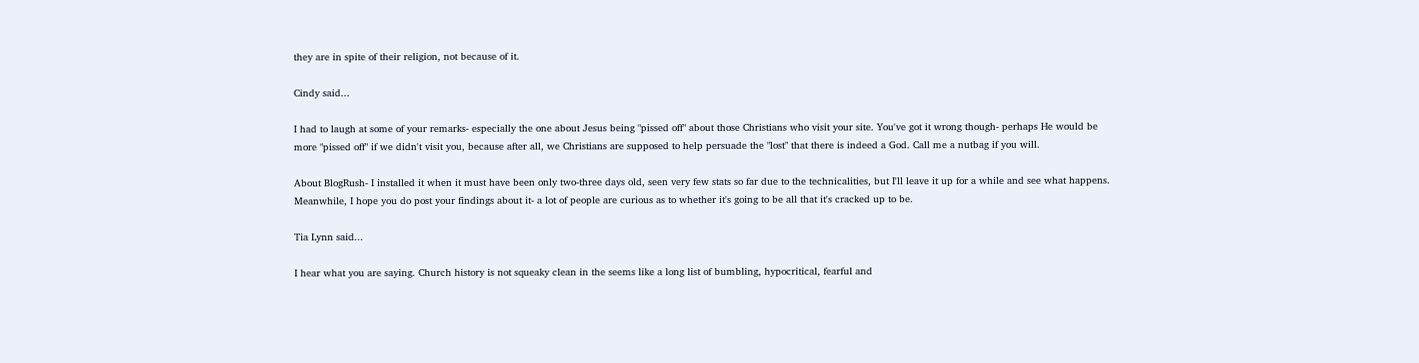they are in spite of their religion, not because of it.

Cindy said...

I had to laugh at some of your remarks- especially the one about Jesus being "pissed off" about those Christians who visit your site. You've got it wrong though- perhaps He would be more "pissed off" if we didn't visit you, because after all, we Christians are supposed to help persuade the "lost" that there is indeed a God. Call me a nutbag if you will.

About BlogRush- I installed it when it must have been only two-three days old, seen very few stats so far due to the technicalities, but I'll leave it up for a while and see what happens. Meanwhile, I hope you do post your findings about it- a lot of people are curious as to whether it's going to be all that it's cracked up to be.

Tia Lynn said...

I hear what you are saying. Church history is not squeaky clean in the seems like a long list of bumbling, hypocritical, fearful and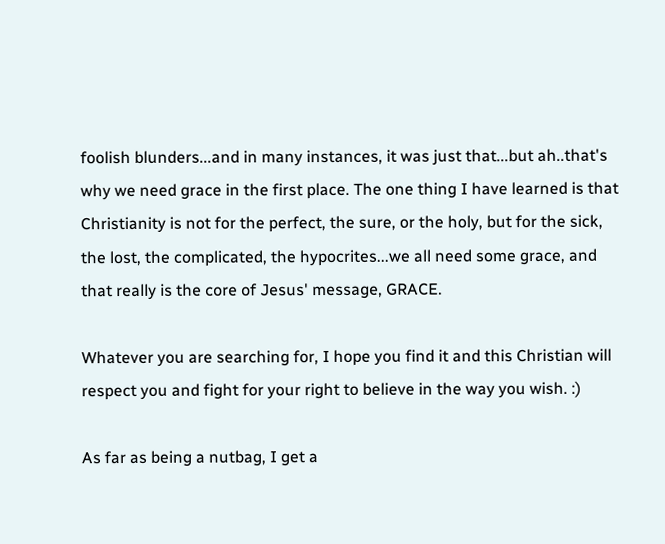foolish blunders...and in many instances, it was just that...but ah..that's why we need grace in the first place. The one thing I have learned is that Christianity is not for the perfect, the sure, or the holy, but for the sick, the lost, the complicated, the hypocrites...we all need some grace, and that really is the core of Jesus' message, GRACE.

Whatever you are searching for, I hope you find it and this Christian will respect you and fight for your right to believe in the way you wish. :)

As far as being a nutbag, I get a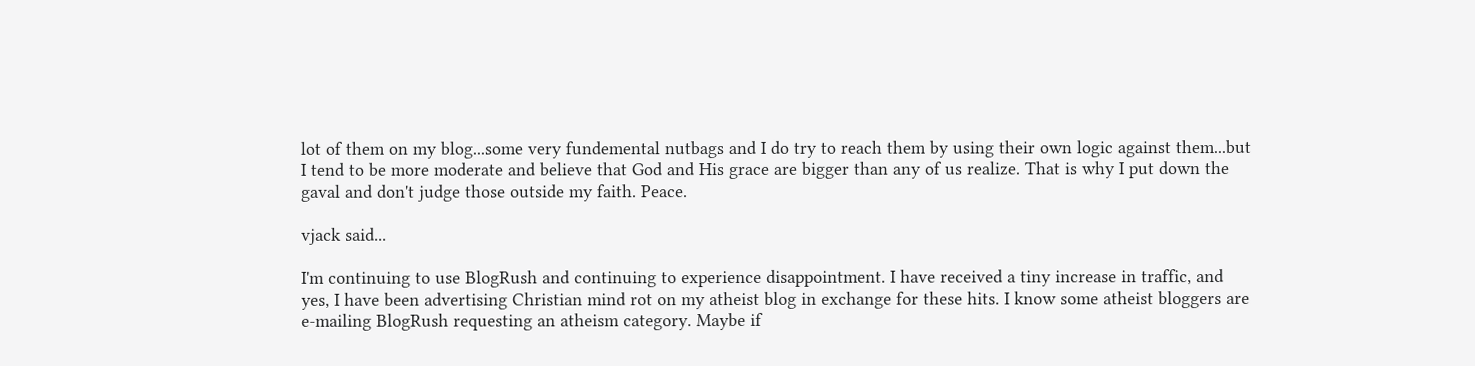lot of them on my blog...some very fundemental nutbags and I do try to reach them by using their own logic against them...but I tend to be more moderate and believe that God and His grace are bigger than any of us realize. That is why I put down the gaval and don't judge those outside my faith. Peace.

vjack said...

I'm continuing to use BlogRush and continuing to experience disappointment. I have received a tiny increase in traffic, and yes, I have been advertising Christian mind rot on my atheist blog in exchange for these hits. I know some atheist bloggers are e-mailing BlogRush requesting an atheism category. Maybe if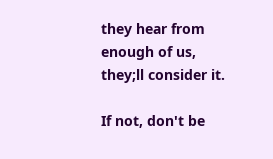they hear from enough of us, they;ll consider it.

If not, don't be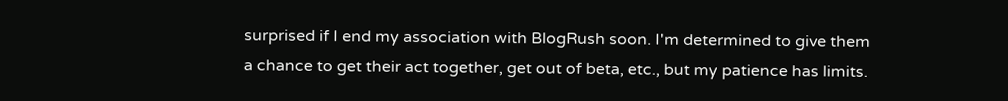surprised if I end my association with BlogRush soon. I'm determined to give them a chance to get their act together, get out of beta, etc., but my patience has limits.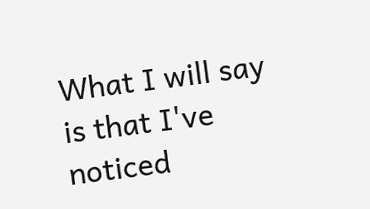What I will say is that I've noticed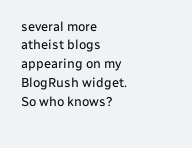several more atheist blogs appearing on my BlogRush widget. So who knows?